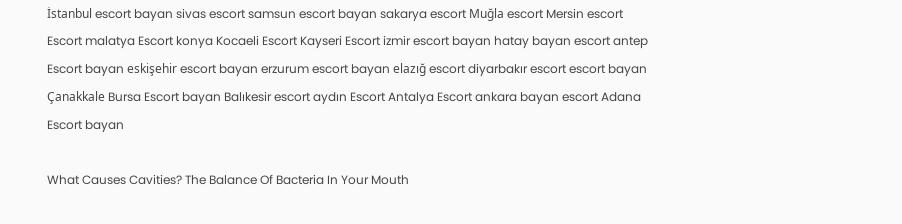İstanbul escort bayan sivas escort samsun escort bayan sakarya escort Muğla escort Mersin escort Escort malatya Escort konya Kocaeli Escort Kayseri Escort izmir escort bayan hatay bayan escort antep Escort bayan eskişehir escort bayan erzurum escort bayan elazığ escort diyarbakır escort escort bayan Çanakkale Bursa Escort bayan Balıkesir escort aydın Escort Antalya Escort ankara bayan escort Adana Escort bayan

What Causes Cavities? The Balance Of Bacteria In Your Mouth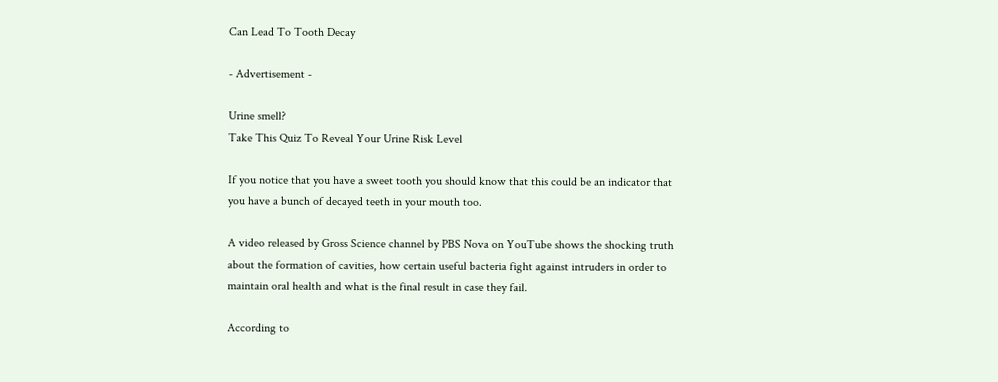Can Lead To Tooth Decay

- Advertisement -

Urine smell?
Take This Quiz To Reveal Your Urine Risk Level

If you notice that you have a sweet tooth you should know that this could be an indicator that you have a bunch of decayed teeth in your mouth too.

A video released by Gross Science channel by PBS Nova on YouTube shows the shocking truth about the formation of cavities, how certain useful bacteria fight against intruders in order to maintain oral health and what is the final result in case they fail.

According to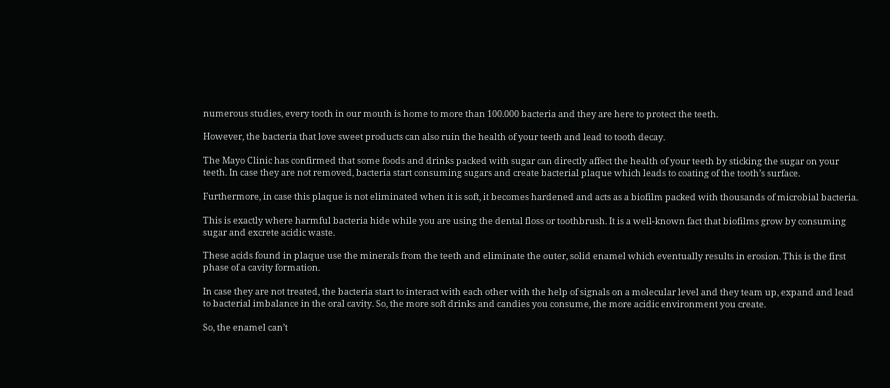numerous studies, every tooth in our mouth is home to more than 100.000 bacteria and they are here to protect the teeth.

However, the bacteria that love sweet products can also ruin the health of your teeth and lead to tooth decay.

The Mayo Clinic has confirmed that some foods and drinks packed with sugar can directly affect the health of your teeth by sticking the sugar on your teeth. In case they are not removed, bacteria start consuming sugars and create bacterial plaque which leads to coating of the tooth’s surface.

Furthermore, in case this plaque is not eliminated when it is soft, it becomes hardened and acts as a biofilm packed with thousands of microbial bacteria.

This is exactly where harmful bacteria hide while you are using the dental floss or toothbrush. It is a well-known fact that biofilms grow by consuming sugar and excrete acidic waste.

These acids found in plaque use the minerals from the teeth and eliminate the outer, solid enamel which eventually results in erosion. This is the first phase of a cavity formation.

In case they are not treated, the bacteria start to interact with each other with the help of signals on a molecular level and they team up, expand and lead to bacterial imbalance in the oral cavity. So, the more soft drinks and candies you consume, the more acidic environment you create.

So, the enamel can’t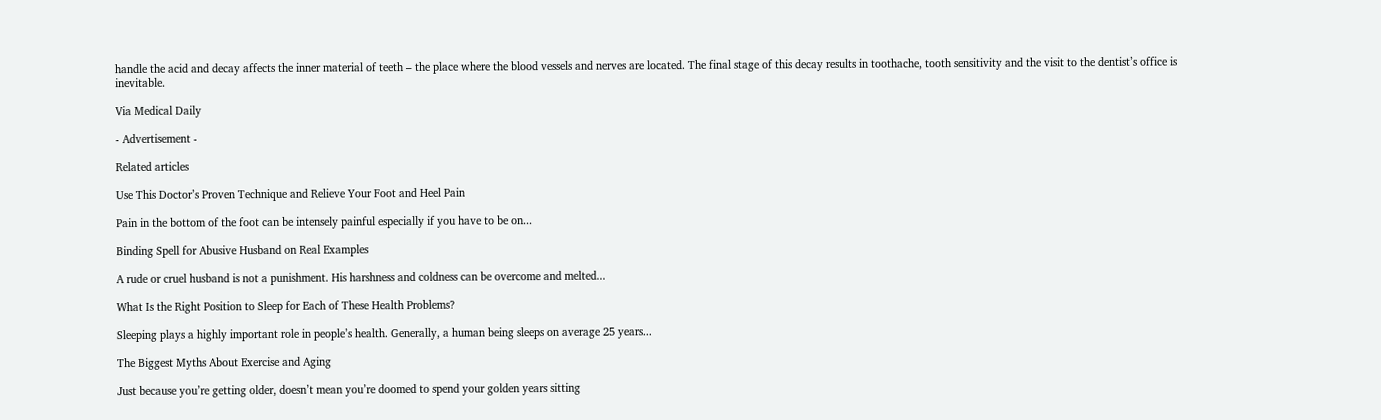handle the acid and decay affects the inner material of teeth – the place where the blood vessels and nerves are located. The final stage of this decay results in toothache, tooth sensitivity and the visit to the dentist’s office is inevitable.

Via Medical Daily

- Advertisement -

Related articles

Use This Doctor’s Proven Technique and Relieve Your Foot and Heel Pain

Pain in the bottom of the foot can be intensely painful especially if you have to be on...

Binding Spell for Abusive Husband on Real Examples

A rude or cruel husband is not a punishment. His harshness and coldness can be overcome and melted...

What Is the Right Position to Sleep for Each of These Health Problems?

Sleeping plays a highly important role in people’s health. Generally, a human being sleeps on average 25 years...

The Biggest Myths About Exercise and Aging

Just because you’re getting older, doesn’t mean you’re doomed to spend your golden years sitting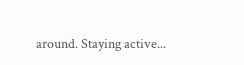around. Staying active...